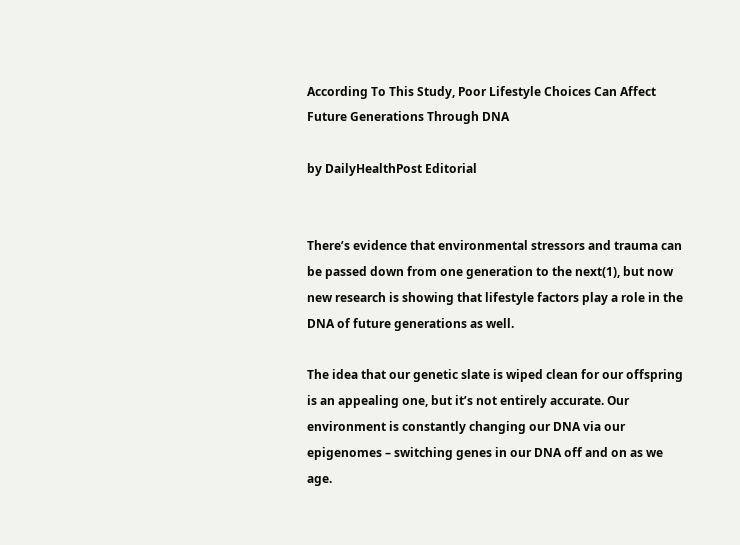According To This Study, Poor Lifestyle Choices Can Affect Future Generations Through DNA

by DailyHealthPost Editorial


There’s evidence that environmental stressors and trauma can be passed down from one generation to the next(1), but now new research is showing that lifestyle factors play a role in the DNA of future generations as well.

The idea that our genetic slate is wiped clean for our offspring is an appealing one, but it’s not entirely accurate. Our environment is constantly changing our DNA via our epigenomes – switching genes in our DNA off and on as we age.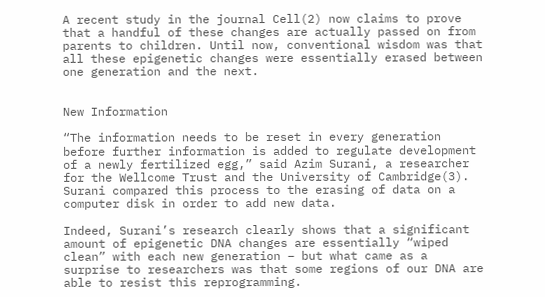A recent study in the journal Cell(2) now claims to prove that a handful of these changes are actually passed on from parents to children. Until now, conventional wisdom was that all these epigenetic changes were essentially erased between one generation and the next.


New Information

“The information needs to be reset in every generation before further information is added to regulate development of a newly fertilized egg,” said Azim Surani, a researcher for the Wellcome Trust and the University of Cambridge(3). Surani compared this process to the erasing of data on a computer disk in order to add new data.

Indeed, Surani’s research clearly shows that a significant amount of epigenetic DNA changes are essentially “wiped clean” with each new generation – but what came as a surprise to researchers was that some regions of our DNA are able to resist this reprogramming.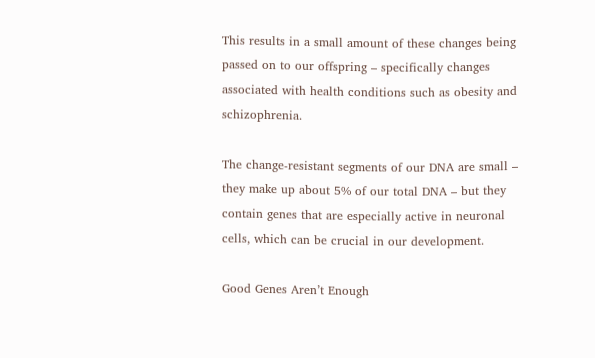This results in a small amount of these changes being passed on to our offspring – specifically changes associated with health conditions such as obesity and schizophrenia.

The change-resistant segments of our DNA are small – they make up about 5% of our total DNA – but they contain genes that are especially active in neuronal cells, which can be crucial in our development.

Good Genes Aren’t Enough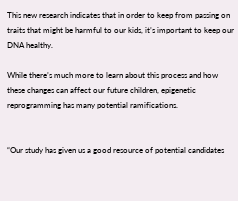This new research indicates that in order to keep from passing on traits that might be harmful to our kids, it’s important to keep our DNA healthy.

While there’s much more to learn about this process and how these changes can affect our future children, epigenetic reprogramming has many potential ramifications.


“Our study has given us a good resource of potential candidates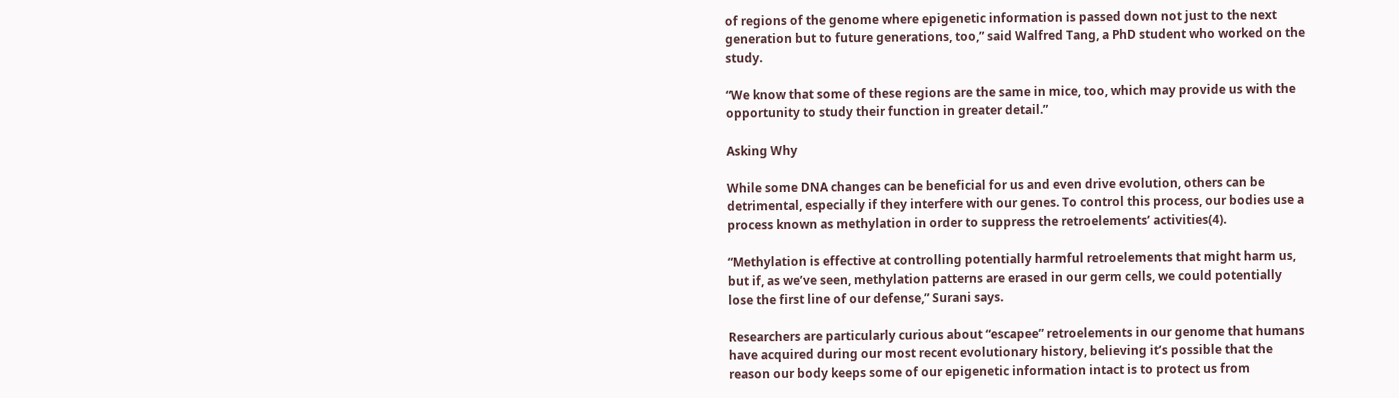of regions of the genome where epigenetic information is passed down not just to the next generation but to future generations, too,” said Walfred Tang, a PhD student who worked on the study.

“We know that some of these regions are the same in mice, too, which may provide us with the opportunity to study their function in greater detail.”

Asking Why

While some DNA changes can be beneficial for us and even drive evolution, others can be detrimental, especially if they interfere with our genes. To control this process, our bodies use a process known as methylation in order to suppress the retroelements’ activities(4).

“Methylation is effective at controlling potentially harmful retroelements that might harm us, but if, as we’ve seen, methylation patterns are erased in our germ cells, we could potentially lose the first line of our defense,” Surani says.

Researchers are particularly curious about “escapee” retroelements in our genome that humans have acquired during our most recent evolutionary history, believing it’s possible that the reason our body keeps some of our epigenetic information intact is to protect us from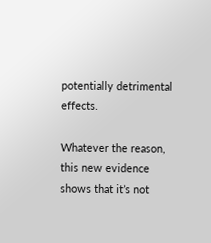potentially detrimental effects.

Whatever the reason, this new evidence shows that it’s not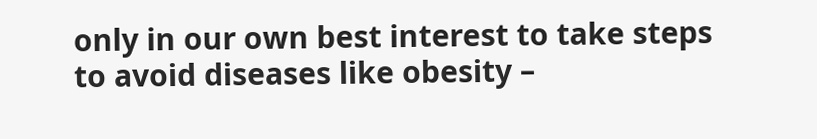only in our own best interest to take steps to avoid diseases like obesity –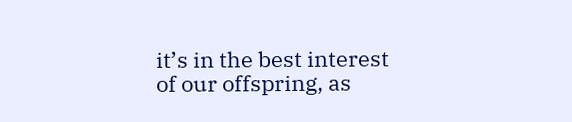it’s in the best interest of our offspring, as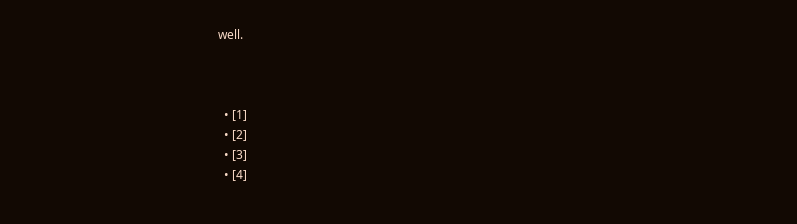well.



  • [1]
  • [2]
  • [3]
  • [4]